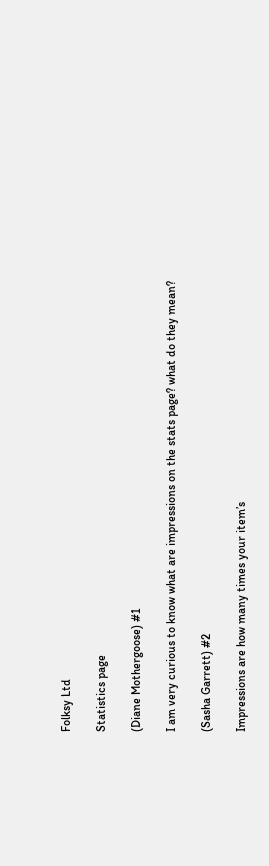Folksy Ltd

Statistics page

(Diane Mothergoose) #1

I am very curious to know what are impressions on the stats page? what do they mean?

(Sasha Garrett) #2

Impressions are how many times your item’s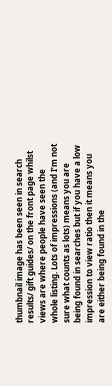thumbnail image has been seen in search results/ gift guides/ on the front page whilst views are where people have seen the whole listing. Lots of impressions (and I’m not sure what counts as lots) means you are being found in searches but if you have a low impression to view ratio then it means you are either being found in the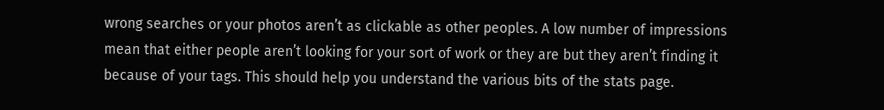wrong searches or your photos aren’t as clickable as other peoples. A low number of impressions mean that either people aren’t looking for your sort of work or they are but they aren’t finding it because of your tags. This should help you understand the various bits of the stats page.